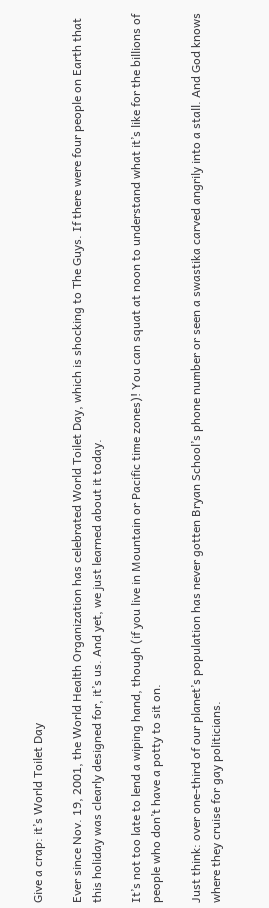Give a crap: it’s World Toilet Day

Ever since Nov. 19, 2001, the World Health Organization has celebrated World Toilet Day, which is shocking to The Guys. If there were four people on Earth that this holiday was clearly designed for, it’s us. And yet, we just learned about it today.

It’s not too late to lend a wiping hand, though (if you live in Mountain or Pacific time zones)! You can squat at noon to understand what it’s like for the billions of people who don’t have a potty to sit on.

Just think: over one-third of our planet’s population has never gotten Bryan School’s phone number or seen a swastika carved angrily into a stall. And God knows where they cruise for gay politicians.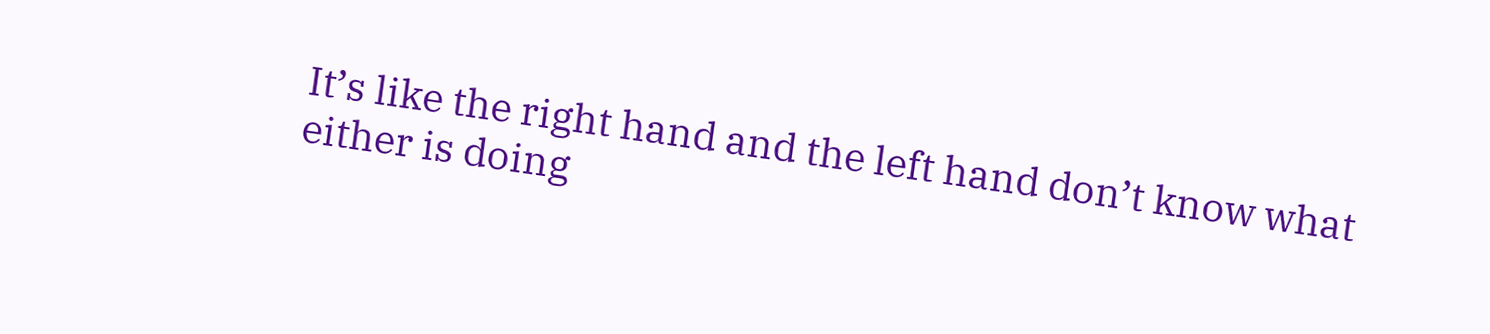It’s like the right hand and the left hand don’t know what either is doing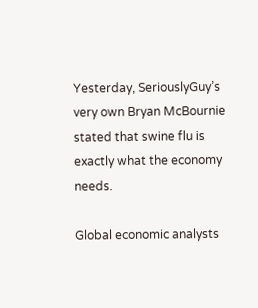Yesterday, SeriouslyGuy’s very own Bryan McBournie stated that swine flu is exactly what the economy needs.

Global economic analysts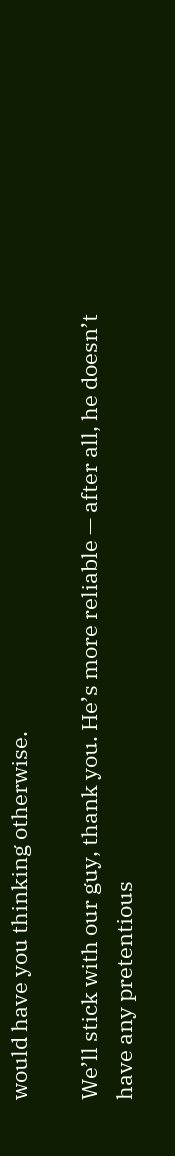would have you thinking otherwise.

We’ll stick with our guy, thank you. He’s more reliable — after all, he doesn’t have any pretentious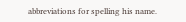abbreviations for spelling his name.